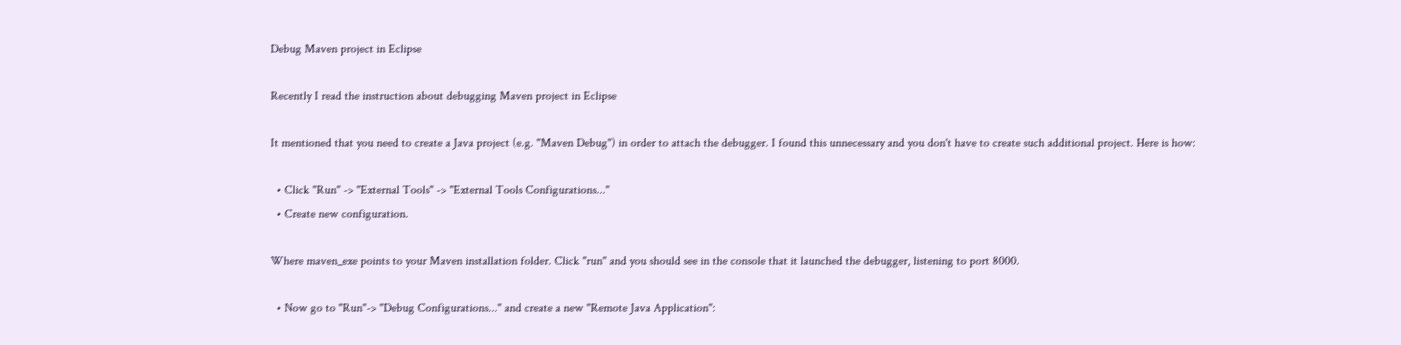Debug Maven project in Eclipse

Recently I read the instruction about debugging Maven project in Eclipse

It mentioned that you need to create a Java project (e.g. "Maven Debug") in order to attach the debugger. I found this unnecessary and you don't have to create such additional project. Here is how:

  • Click "Run" -> "External Tools" -> "External Tools Configurations..."
  • Create new configuration.

Where maven_exe points to your Maven installation folder. Click "run" and you should see in the console that it launched the debugger, listening to port 8000.

  • Now go to "Run"-> "Debug Configurations..." and create a new "Remote Java Application":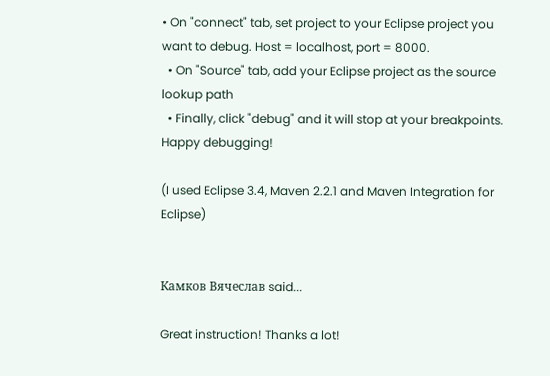• On "connect" tab, set project to your Eclipse project you want to debug. Host = localhost, port = 8000.
  • On "Source" tab, add your Eclipse project as the source lookup path
  • Finally, click "debug" and it will stop at your breakpoints.
Happy debugging!

(I used Eclipse 3.4, Maven 2.2.1 and Maven Integration for Eclipse)


Камков Вячеслав said...

Great instruction! Thanks a lot!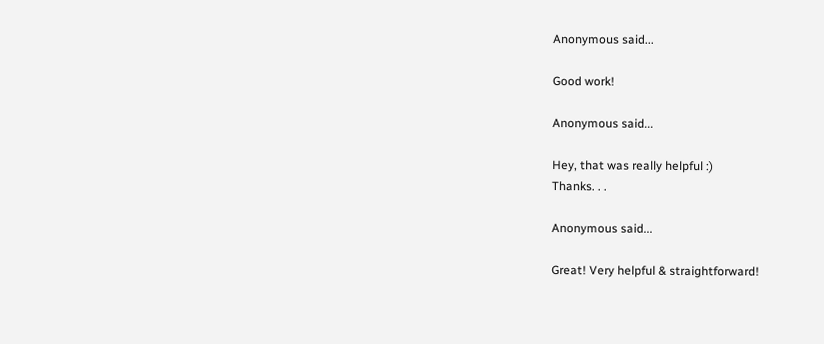Anonymous said...

Good work!

Anonymous said...

Hey, that was really helpful :)
Thanks. . .

Anonymous said...

Great! Very helpful & straightforward!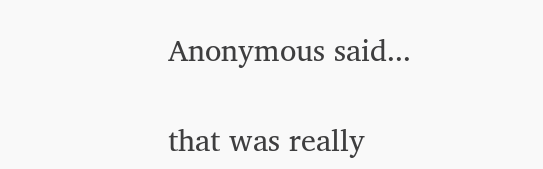Anonymous said...

that was really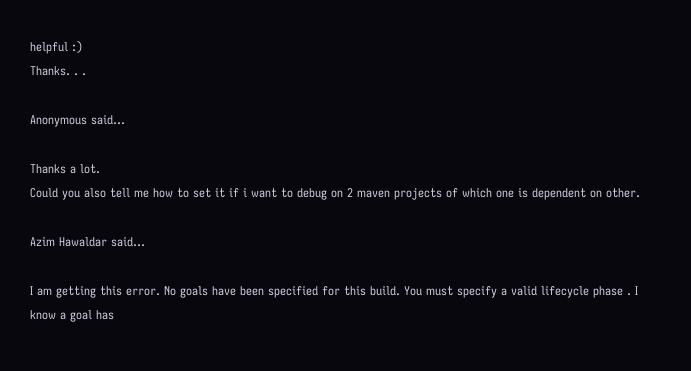helpful :)
Thanks. . .

Anonymous said...

Thanks a lot.
Could you also tell me how to set it if i want to debug on 2 maven projects of which one is dependent on other.

Azim Hawaldar said...

I am getting this error. No goals have been specified for this build. You must specify a valid lifecycle phase . I know a goal has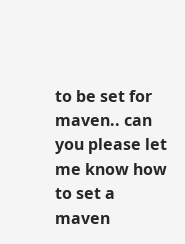to be set for maven.. can you please let me know how to set a maven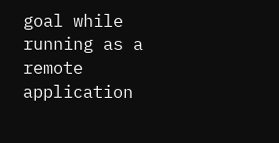goal while running as a remote application